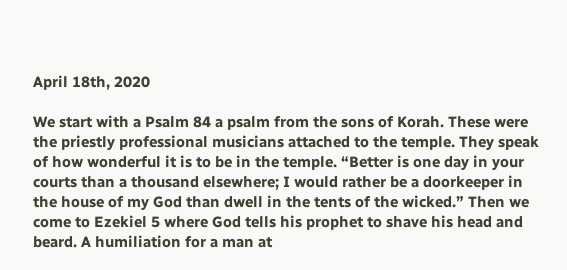April 18th, 2020

We start with a Psalm 84 a psalm from the sons of Korah. These were the priestly professional musicians attached to the temple. They speak of how wonderful it is to be in the temple. “Better is one day in your courts than a thousand elsewhere; I would rather be a doorkeeper in the house of my God than dwell in the tents of the wicked.” Then we come to Ezekiel 5 where God tells his prophet to shave his head and beard. A humiliation for a man at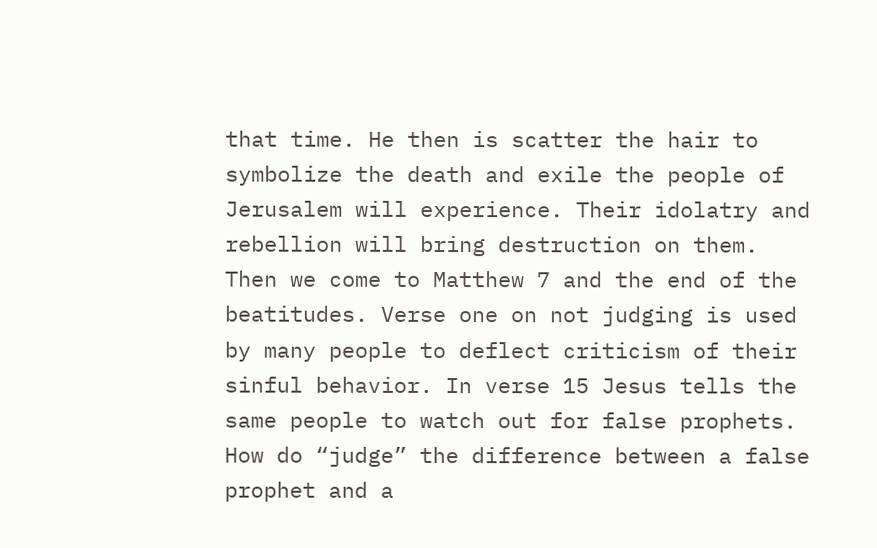that time. He then is scatter the hair to symbolize the death and exile the people of Jerusalem will experience. Their idolatry and rebellion will bring destruction on them. Then we come to Matthew 7 and the end of the beatitudes. Verse one on not judging is used by many people to deflect criticism of their sinful behavior. In verse 15 Jesus tells the same people to watch out for false prophets. How do “judge” the difference between a false prophet and a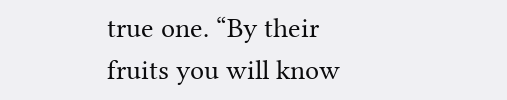true one. “By their fruits you will know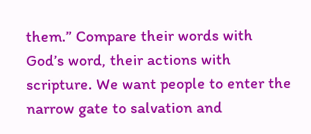them.” Compare their words with God’s word, their actions with scripture. We want people to enter the narrow gate to salvation and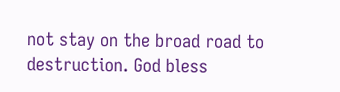not stay on the broad road to destruction. God bless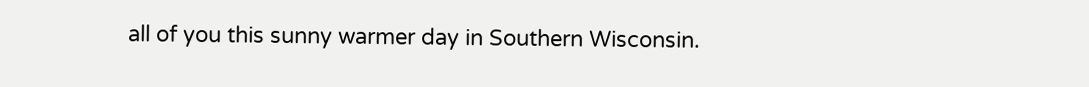all of you this sunny warmer day in Southern Wisconsin.